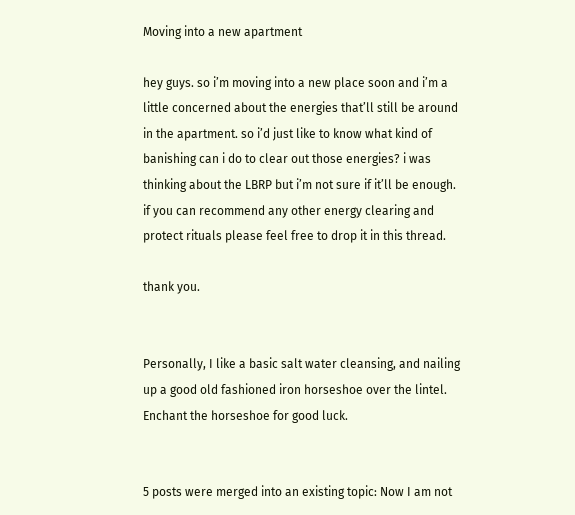Moving into a new apartment

hey guys. so i’m moving into a new place soon and i’m a little concerned about the energies that’ll still be around in the apartment. so i’d just like to know what kind of banishing can i do to clear out those energies? i was thinking about the LBRP but i’m not sure if it’ll be enough. if you can recommend any other energy clearing and protect rituals please feel free to drop it in this thread.

thank you.


Personally, I like a basic salt water cleansing, and nailing up a good old fashioned iron horseshoe over the lintel. Enchant the horseshoe for good luck.


5 posts were merged into an existing topic: Now I am not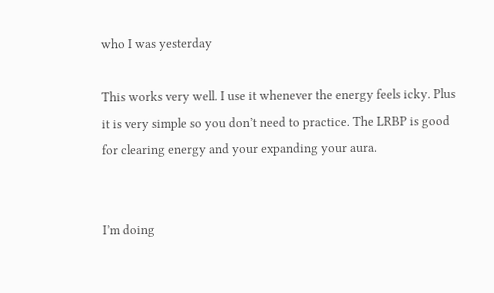who I was yesterday

This works very well. I use it whenever the energy feels icky. Plus it is very simple so you don’t need to practice. The LRBP is good for clearing energy and your expanding your aura.


I’m doing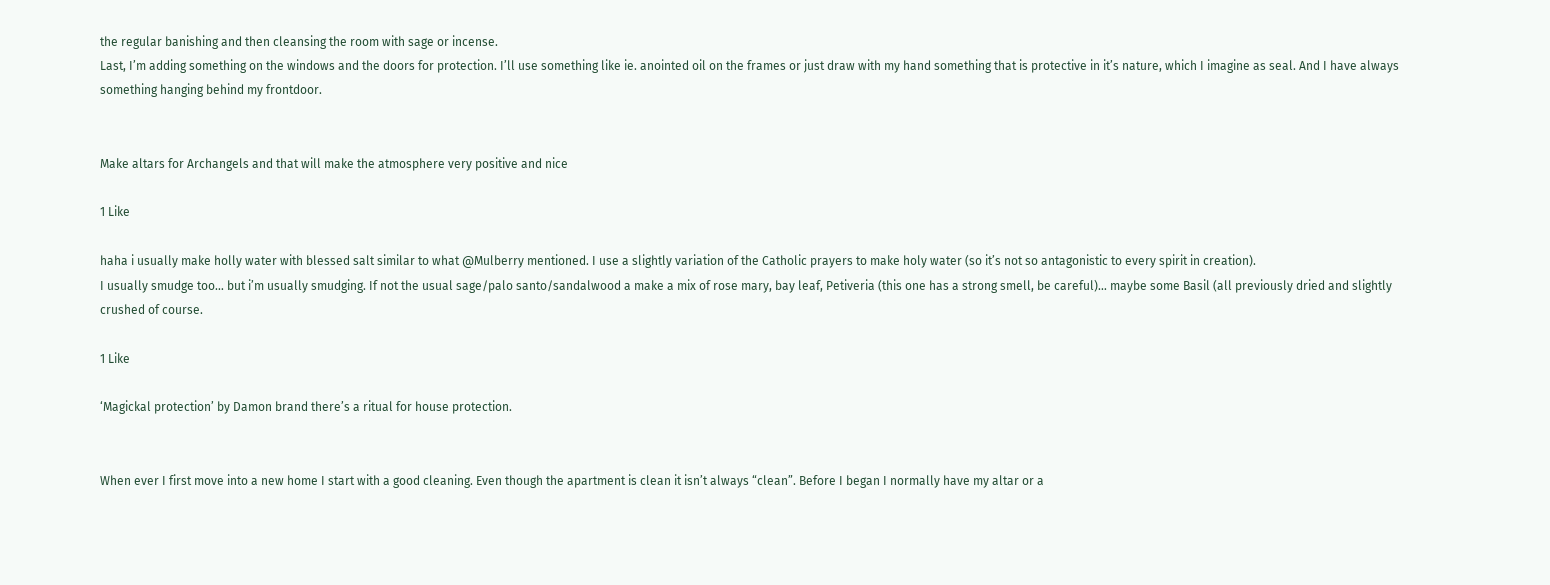the regular banishing and then cleansing the room with sage or incense.
Last, I’m adding something on the windows and the doors for protection. I’ll use something like ie. anointed oil on the frames or just draw with my hand something that is protective in it’s nature, which I imagine as seal. And I have always something hanging behind my frontdoor.


Make altars for Archangels and that will make the atmosphere very positive and nice

1 Like

haha i usually make holly water with blessed salt similar to what @Mulberry mentioned. I use a slightly variation of the Catholic prayers to make holy water (so it’s not so antagonistic to every spirit in creation).
I usually smudge too… but i’m usually smudging. If not the usual sage/palo santo/sandalwood a make a mix of rose mary, bay leaf, Petiveria (this one has a strong smell, be careful)… maybe some Basil (all previously dried and slightly crushed of course.

1 Like

‘Magickal protection’ by Damon brand there’s a ritual for house protection.


When ever I first move into a new home I start with a good cleaning. Even though the apartment is clean it isn’t always “clean”. Before I began I normally have my altar or a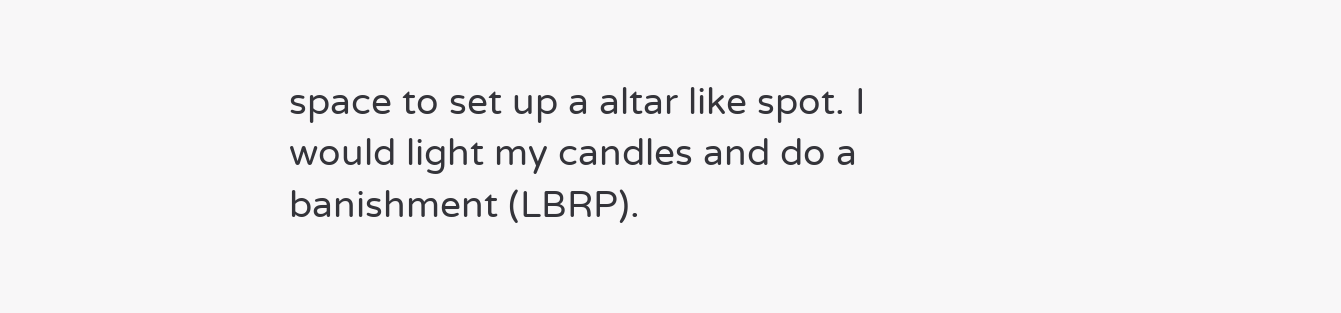space to set up a altar like spot. I would light my candles and do a banishment (LBRP).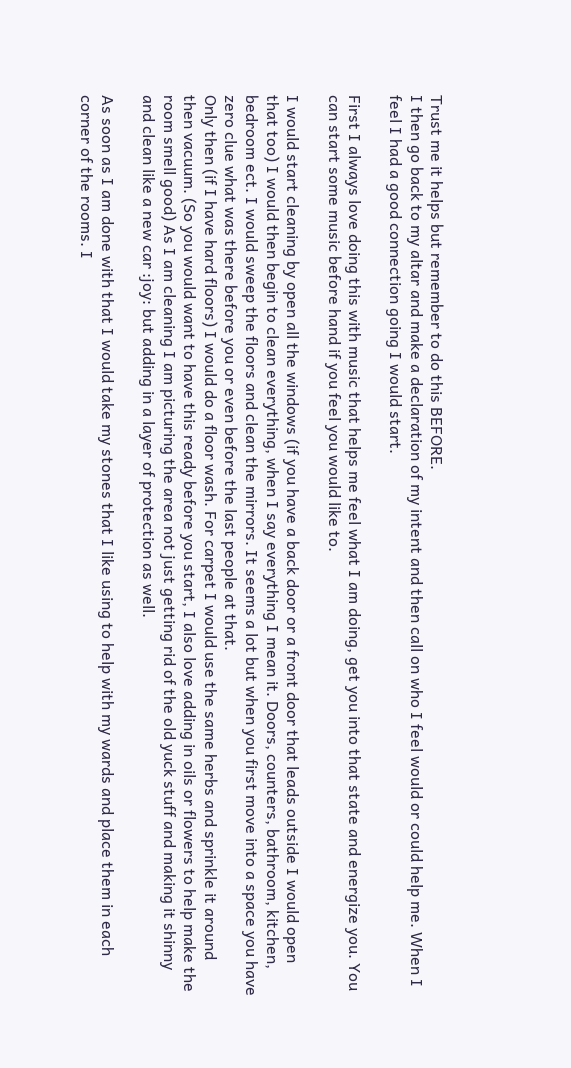Trust me it helps but remember to do this BEFORE.
I then go back to my altar and make a declaration of my intent and then call on who I feel would or could help me. When I feel I had a good connection going I would start.

First I always love doing this with music that helps me feel what I am doing, get you into that state and energize you. You can start some music before hand if you feel you would like to.

I would start cleaning by open all the windows (if you have a back door or a front door that leads outside I would open that too) I would then begin to clean everything, when I say everything I mean it. Doors, counters, bathroom, kitchen, bedroom ect. I would sweep the floors and clean the mirrors. It seems a lot but when you first move into a space you have zero clue what was there before you or even before the last people at that.
Only then (if I have hard floors) I would do a floor wash. For carpet I would use the same herbs and sprinkle it around then vacuum. (So you would want to have this ready before you start, I also love adding in oils or flowers to help make the room smell good) As I am cleaning I am picturing the area not just getting rid of the old yuck stuff and making it shinny and clean like a new car :joy: but adding in a layer of protection as well.

As soon as I am done with that I would take my stones that I like using to help with my wards and place them in each corner of the rooms. I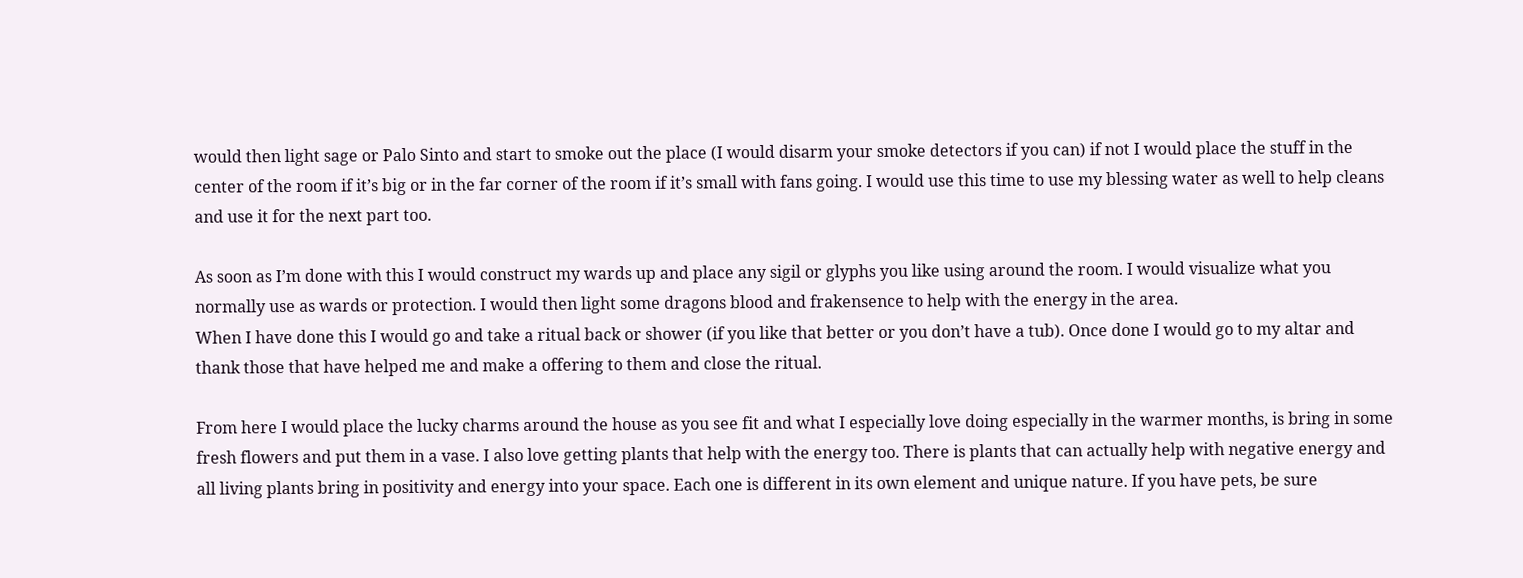would then light sage or Palo Sinto and start to smoke out the place (I would disarm your smoke detectors if you can) if not I would place the stuff in the center of the room if it’s big or in the far corner of the room if it’s small with fans going. I would use this time to use my blessing water as well to help cleans and use it for the next part too.

As soon as I’m done with this I would construct my wards up and place any sigil or glyphs you like using around the room. I would visualize what you normally use as wards or protection. I would then light some dragons blood and frakensence to help with the energy in the area.
When I have done this I would go and take a ritual back or shower (if you like that better or you don’t have a tub). Once done I would go to my altar and thank those that have helped me and make a offering to them and close the ritual.

From here I would place the lucky charms around the house as you see fit and what I especially love doing especially in the warmer months, is bring in some fresh flowers and put them in a vase. I also love getting plants that help with the energy too. There is plants that can actually help with negative energy and all living plants bring in positivity and energy into your space. Each one is different in its own element and unique nature. If you have pets, be sure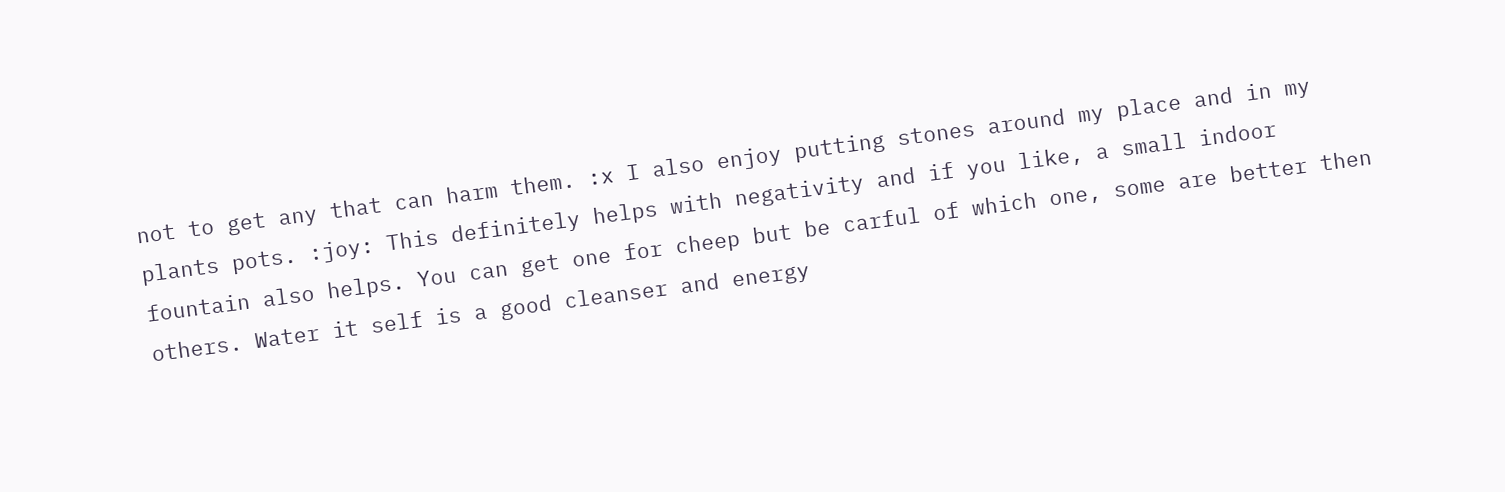not to get any that can harm them. :x I also enjoy putting stones around my place and in my plants pots. :joy: This definitely helps with negativity and if you like, a small indoor fountain also helps. You can get one for cheep but be carful of which one, some are better then others. Water it self is a good cleanser and energy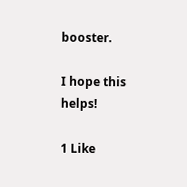booster.

I hope this helps!

1 Like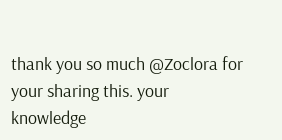thank you so much @Zoclora for your sharing this. your knowledge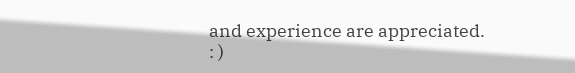and experience are appreciated.
: )